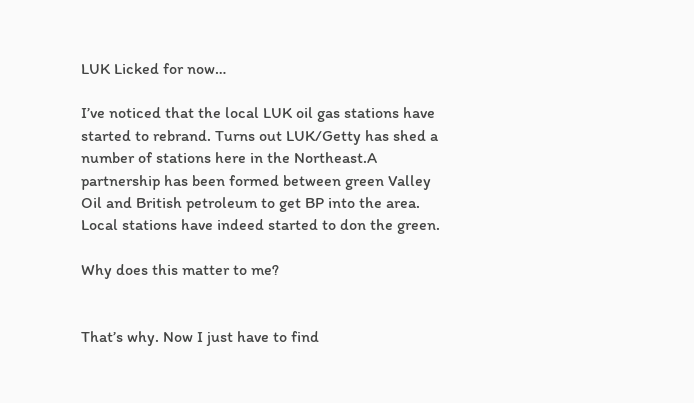LUK Licked for now…

I’ve noticed that the local LUK oil gas stations have started to rebrand. Turns out LUK/Getty has shed a number of stations here in the Northeast.A partnership has been formed between green Valley Oil and British petroleum to get BP into the area. Local stations have indeed started to don the green.

Why does this matter to me?


That’s why. Now I just have to find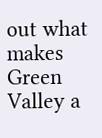out what makes Green Valley a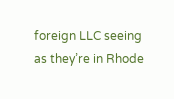foreign LLC seeing as they’re in Rhode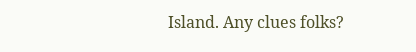Island. Any clues folks?